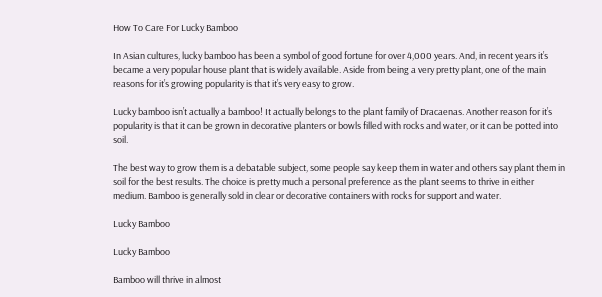How To Care For Lucky Bamboo

In Asian cultures, lucky bamboo has been a symbol of good fortune for over 4,000 years. And, in recent years it’s became a very popular house plant that is widely available. Aside from being a very pretty plant, one of the main reasons for it’s growing popularity is that it’s very easy to grow.

Lucky bamboo isn’t actually a bamboo! It actually belongs to the plant family of Dracaenas. Another reason for it’s popularity is that it can be grown in decorative planters or bowls filled with rocks and water, or it can be potted into soil.

The best way to grow them is a debatable subject, some people say keep them in water and others say plant them in soil for the best results. The choice is pretty much a personal preference as the plant seems to thrive in either medium. Bamboo is generally sold in clear or decorative containers with rocks for support and water.

Lucky Bamboo

Lucky Bamboo

Bamboo will thrive in almost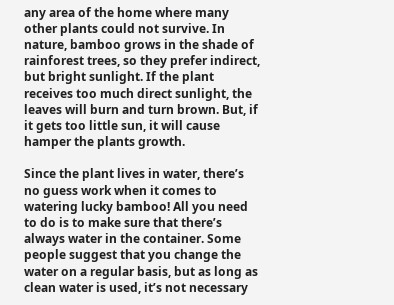any area of the home where many other plants could not survive. In nature, bamboo grows in the shade of rainforest trees, so they prefer indirect, but bright sunlight. If the plant receives too much direct sunlight, the leaves will burn and turn brown. But, if it gets too little sun, it will cause hamper the plants growth.

Since the plant lives in water, there’s no guess work when it comes to watering lucky bamboo! All you need to do is to make sure that there’s always water in the container. Some people suggest that you change the water on a regular basis, but as long as clean water is used, it’s not necessary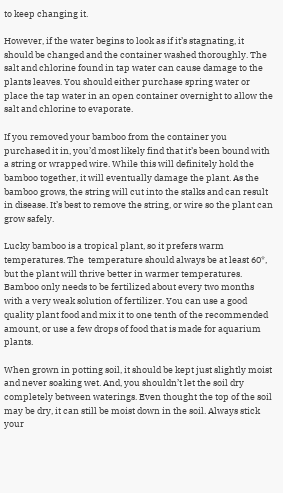to keep changing it.

However, if the water begins to look as if it’s stagnating, it should be changed and the container washed thoroughly. The salt and chlorine found in tap water can cause damage to the plants leaves. You should either purchase spring water or place the tap water in an open container overnight to allow the salt and chlorine to evaporate.

If you removed your bamboo from the container you purchased it in, you’d most likely find that it’s been bound with a string or wrapped wire. While this will definitely hold the bamboo together, it will eventually damage the plant. As the bamboo grows, the string will cut into the stalks and can result in disease. It’s best to remove the string, or wire so the plant can grow safely.

Lucky bamboo is a tropical plant, so it prefers warm temperatures. The  temperature should always be at least 60*, but the plant will thrive better in warmer temperatures. Bamboo only needs to be fertilized about every two months with a very weak solution of fertilizer. You can use a good quality plant food and mix it to one tenth of the recommended amount, or use a few drops of food that is made for aquarium plants.

When grown in potting soil, it should be kept just slightly moist and never soaking wet. And, you shouldn’t let the soil dry completely between waterings. Even thought the top of the soil may be dry, it can still be moist down in the soil. Always stick your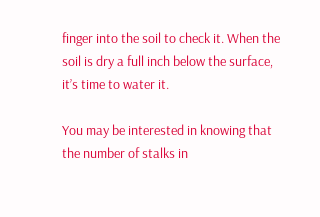finger into the soil to check it. When the soil is dry a full inch below the surface, it’s time to water it.

You may be interested in knowing that the number of stalks in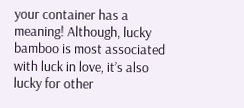your container has a meaning! Although, lucky bamboo is most associated with luck in love, it’s also lucky for other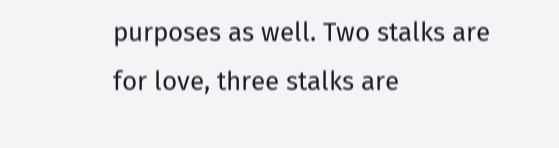purposes as well. Two stalks are for love, three stalks are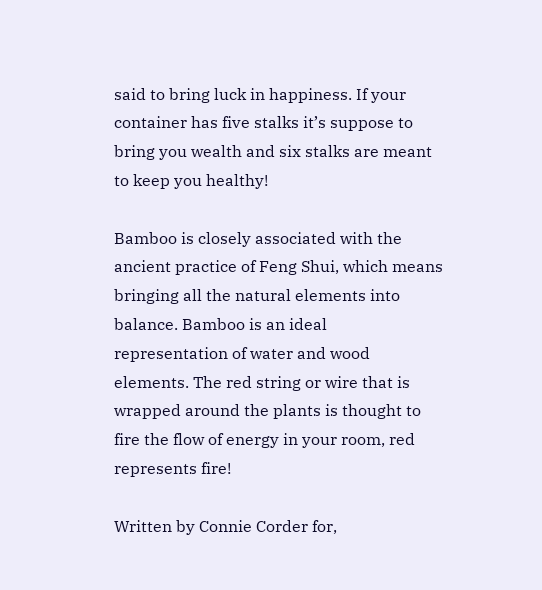said to bring luck in happiness. If your container has five stalks it’s suppose to bring you wealth and six stalks are meant to keep you healthy!

Bamboo is closely associated with the ancient practice of Feng Shui, which means bringing all the natural elements into balance. Bamboo is an ideal  representation of water and wood elements. The red string or wire that is wrapped around the plants is thought to fire the flow of energy in your room, red represents fire!

Written by Connie Corder for,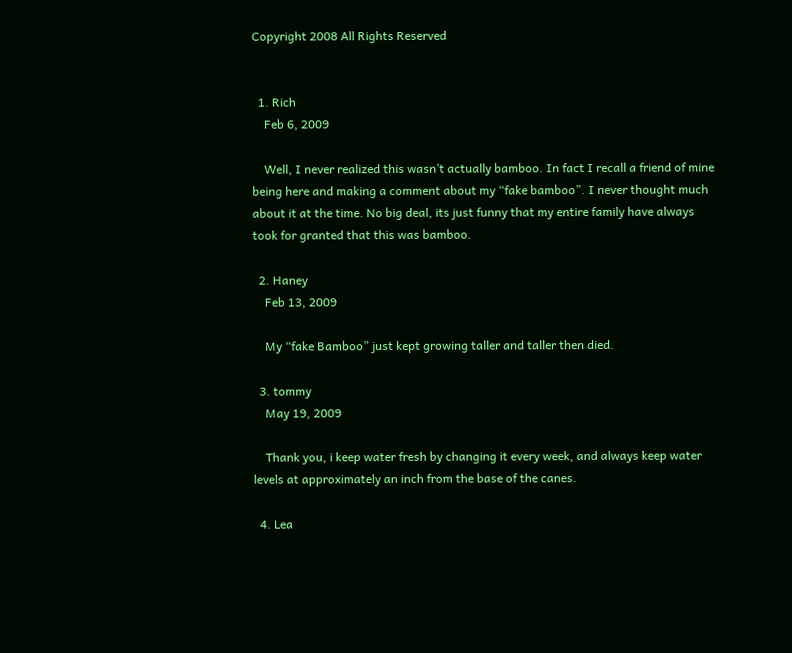Copyright 2008 All Rights Reserved


  1. Rich
    Feb 6, 2009

    Well, I never realized this wasn’t actually bamboo. In fact I recall a friend of mine being here and making a comment about my “fake bamboo”. I never thought much about it at the time. No big deal, its just funny that my entire family have always took for granted that this was bamboo.

  2. Haney
    Feb 13, 2009

    My “fake Bamboo” just kept growing taller and taller then died.

  3. tommy
    May 19, 2009

    Thank you, i keep water fresh by changing it every week, and always keep water levels at approximately an inch from the base of the canes.

  4. Lea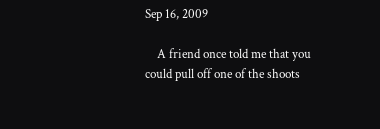Sep 16, 2009

    A friend once told me that you could pull off one of the shoots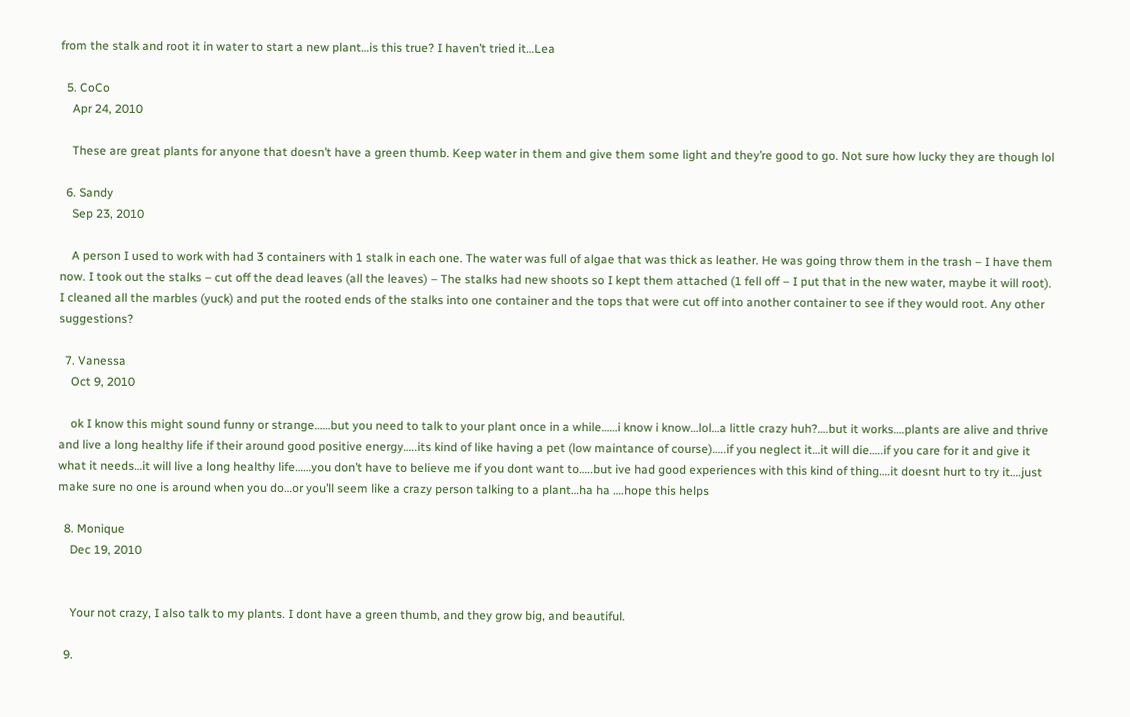from the stalk and root it in water to start a new plant…is this true? I haven’t tried it…Lea

  5. CoCo
    Apr 24, 2010

    These are great plants for anyone that doesn’t have a green thumb. Keep water in them and give them some light and they’re good to go. Not sure how lucky they are though lol

  6. Sandy
    Sep 23, 2010

    A person I used to work with had 3 containers with 1 stalk in each one. The water was full of algae that was thick as leather. He was going throw them in the trash – I have them now. I took out the stalks – cut off the dead leaves (all the leaves) – The stalks had new shoots so I kept them attached (1 fell off – I put that in the new water, maybe it will root). I cleaned all the marbles (yuck) and put the rooted ends of the stalks into one container and the tops that were cut off into another container to see if they would root. Any other suggestions?

  7. Vanessa
    Oct 9, 2010

    ok I know this might sound funny or strange……but you need to talk to your plant once in a while……i know i know…lol…a little crazy huh?….but it works….plants are alive and thrive and live a long healthy life if their around good positive energy…..its kind of like having a pet (low maintance of course)…..if you neglect it…it will die…..if you care for it and give it what it needs…it will live a long healthy life……you don’t have to believe me if you dont want to…..but ive had good experiences with this kind of thing….it doesnt hurt to try it….just make sure no one is around when you do…or you’ll seem like a crazy person talking to a plant…ha ha ….hope this helps

  8. Monique
    Dec 19, 2010


    Your not crazy, I also talk to my plants. I dont have a green thumb, and they grow big, and beautiful.

  9.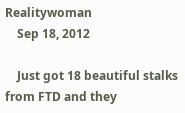Realitywoman
    Sep 18, 2012

    Just got 18 beautiful stalks from FTD and they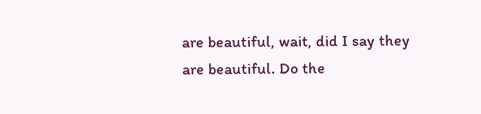are beautiful, wait, did I say they are beautiful. Do the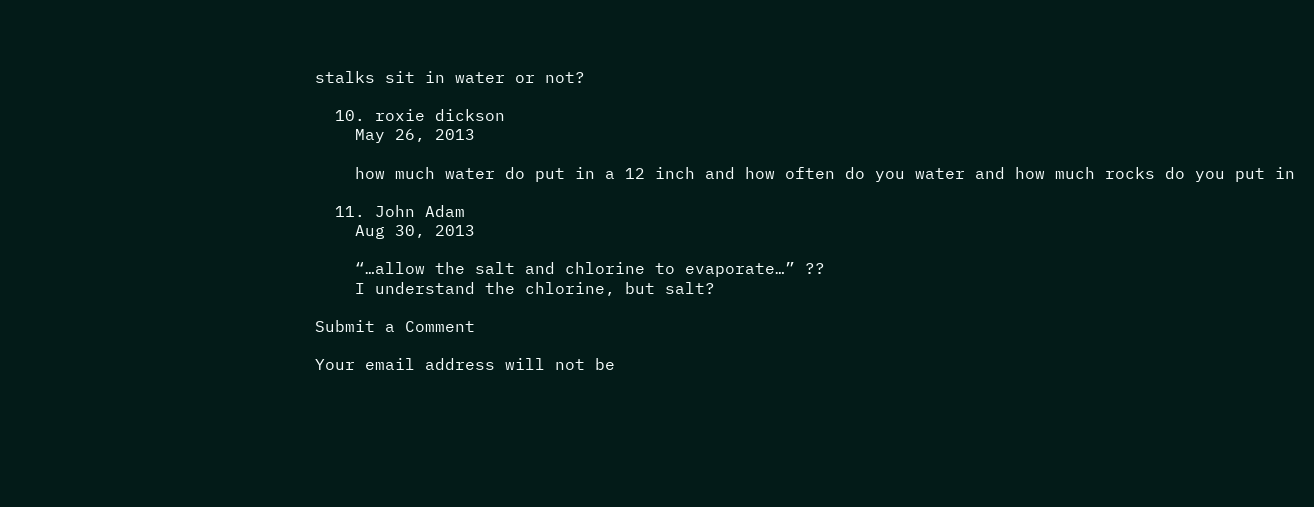stalks sit in water or not?

  10. roxie dickson
    May 26, 2013

    how much water do put in a 12 inch and how often do you water and how much rocks do you put in

  11. John Adam
    Aug 30, 2013

    “…allow the salt and chlorine to evaporate…” ??
    I understand the chlorine, but salt?

Submit a Comment

Your email address will not be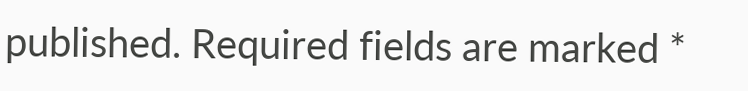published. Required fields are marked *